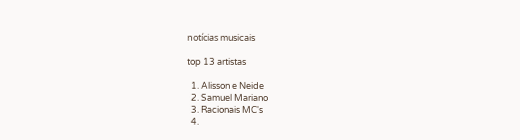notícias musicais

top 13 artistas

  1. Alisson e Neide
  2. Samuel Mariano
  3. Racionais MC's
  4.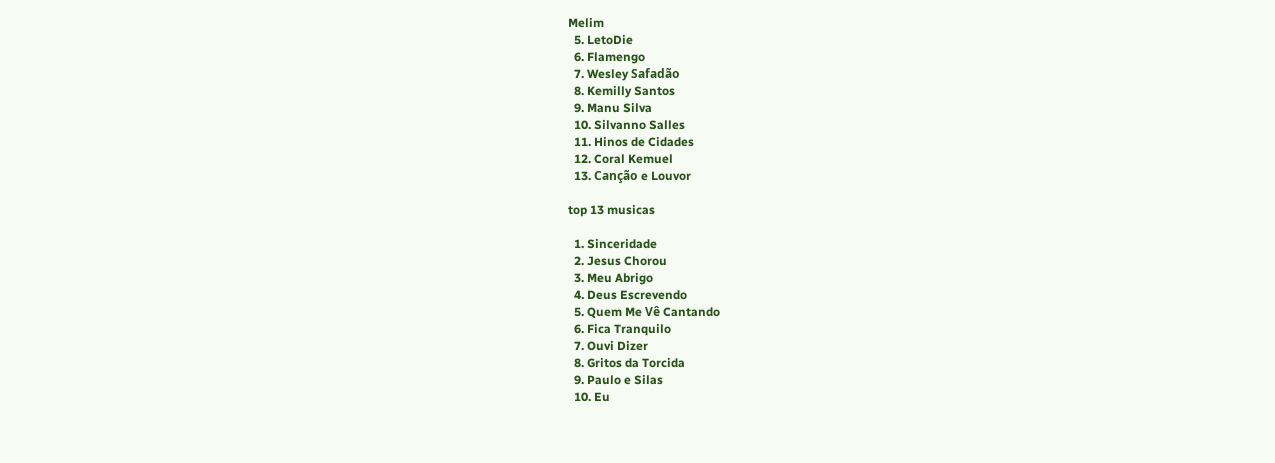Melim
  5. LetoDie
  6. Flamengo
  7. Wesley Safadão
  8. Kemilly Santos
  9. Manu Silva
  10. Silvanno Salles
  11. Hinos de Cidades
  12. Coral Kemuel
  13. Canção e Louvor

top 13 musicas

  1. Sinceridade
  2. Jesus Chorou
  3. Meu Abrigo
  4. Deus Escrevendo
  5. Quem Me Vê Cantando
  6. Fica Tranquilo
  7. Ouvi Dizer
  8. Gritos da Torcida
  9. Paulo e Silas
  10. Eu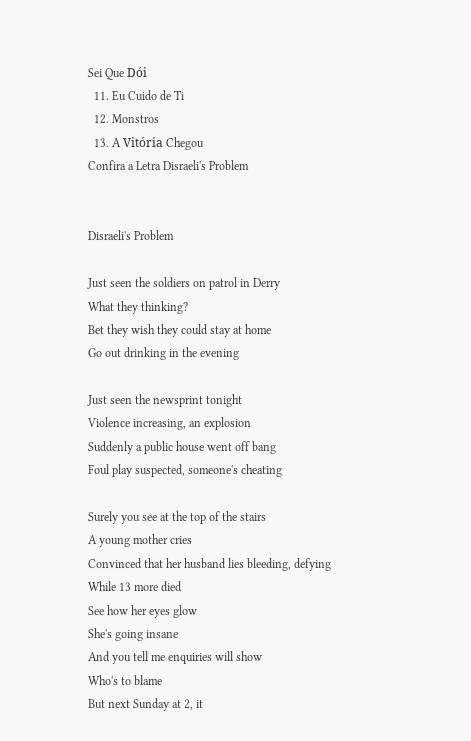Sei Que Dói
  11. Eu Cuido de Ti
  12. Monstros
  13. A Vitória Chegou
Confira a Letra Disraeli's Problem


Disraeli's Problem

Just seen the soldiers on patrol in Derry
What they thinking?
Bet they wish they could stay at home
Go out drinking in the evening

Just seen the newsprint tonight
Violence increasing, an explosion
Suddenly a public house went off bang
Foul play suspected, someone's cheating

Surely you see at the top of the stairs
A young mother cries
Convinced that her husband lies bleeding, defying
While 13 more died
See how her eyes glow
She's going insane
And you tell me enquiries will show
Who's to blame
But next Sunday at 2, it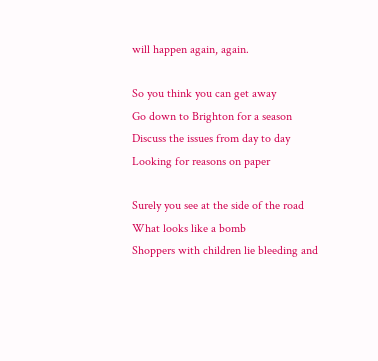will happen again, again.

So you think you can get away
Go down to Brighton for a season
Discuss the issues from day to day
Looking for reasons on paper

Surely you see at the side of the road
What looks like a bomb
Shoppers with children lie bleeding and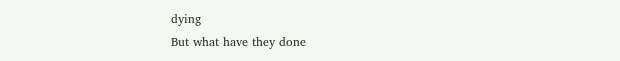dying
But what have they done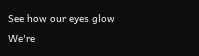See how our eyes glow
We're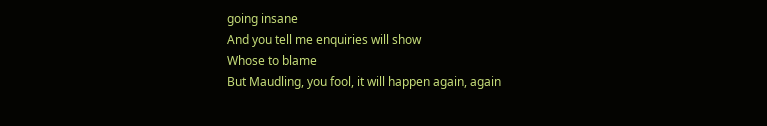going insane
And you tell me enquiries will show
Whose to blame
But Maudling, you fool, it will happen again, again